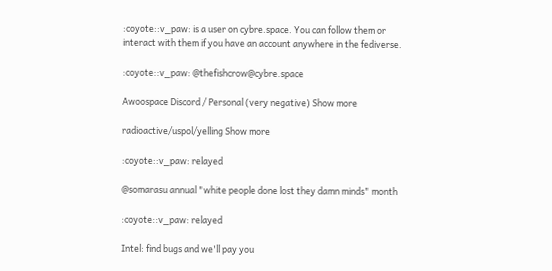:coyote::v_paw: is a user on cybre.space. You can follow them or interact with them if you have an account anywhere in the fediverse.

:coyote::v_paw: @thefishcrow@cybre.space

Awoospace Discord / Personal (very negative) Show more

radioactive/uspol/yelling Show more

:coyote::v_paw: relayed

@somarasu annual "white people done lost they damn minds" month

:coyote::v_paw: relayed

Intel: find bugs and we'll pay you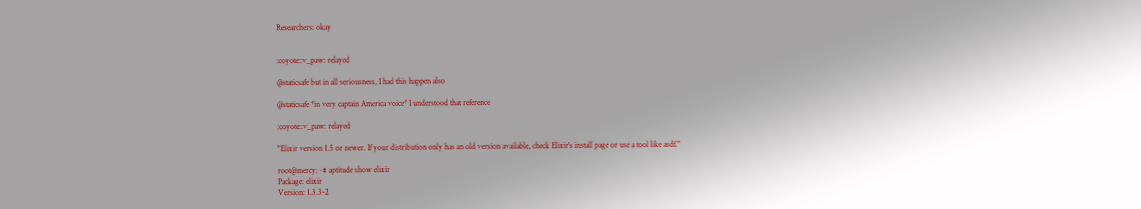Researchers: okay


:coyote::v_paw: relayed

@staticsafe but in all seriousness, I had this happen also

@staticsafe *in very captain America voice* I understood that reference

:coyote::v_paw: relayed

"Elixir version 1.5 or newer. If your distribution only has an old version available, check Elixir's install page or use a tool like asdf."

root@mercy:~# aptitude show elixir
Package: elixir
Version: 1.3.3-2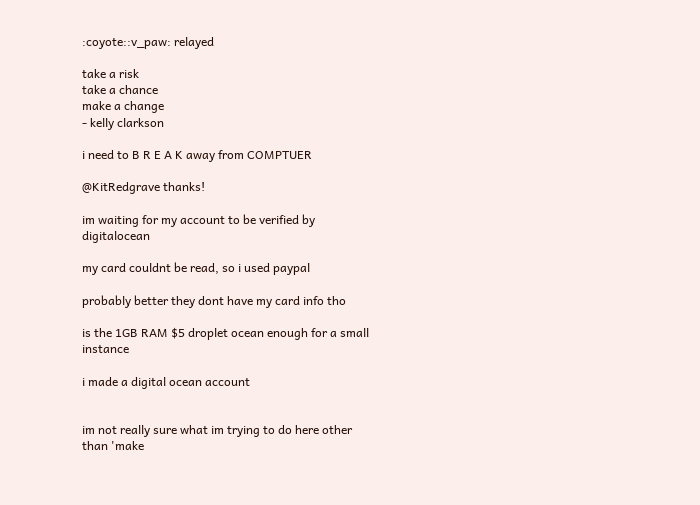:coyote::v_paw: relayed

take a risk
take a chance
make a change
- kelly clarkson

i need to B R E A K away from COMPTUER

@KitRedgrave thanks!

im waiting for my account to be verified by digitalocean

my card couldnt be read, so i used paypal

probably better they dont have my card info tho

is the 1GB RAM $5 droplet ocean enough for a small instance

i made a digital ocean account


im not really sure what im trying to do here other than 'make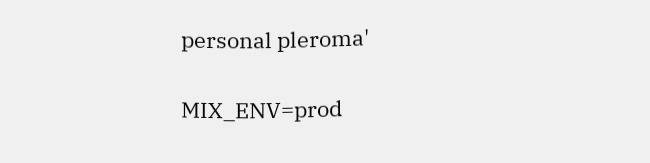personal pleroma'

MIX_ENV=prod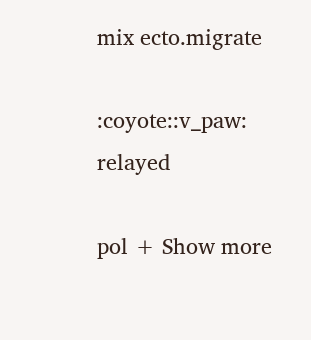mix ecto.migrate

:coyote::v_paw: relayed

pol + Show more